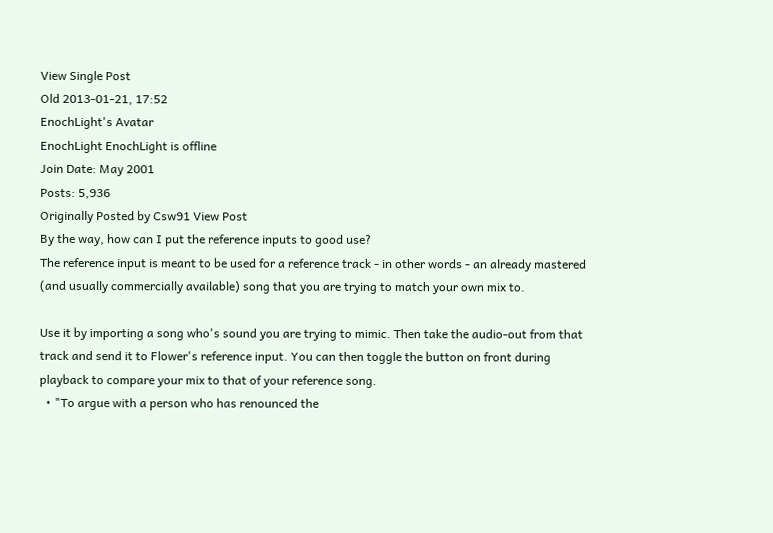View Single Post
Old 2013-01-21, 17:52
EnochLight's Avatar
EnochLight EnochLight is offline
Join Date: May 2001
Posts: 5,936
Originally Posted by Csw91 View Post
By the way, how can I put the reference inputs to good use?
The reference input is meant to be used for a reference track - in other words - an already mastered (and usually commercially available) song that you are trying to match your own mix to.

Use it by importing a song who's sound you are trying to mimic. Then take the audio-out from that track and send it to Flower's reference input. You can then toggle the button on front during playback to compare your mix to that of your reference song.
  • "To argue with a person who has renounced the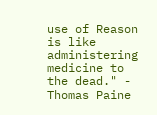use of Reason is like administering medicine to the dead." - Thomas Paine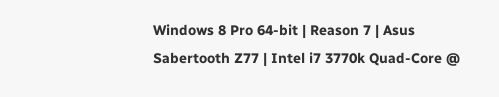Windows 8 Pro 64-bit | Reason 7 | Asus Sabertooth Z77 | Intel i7 3770k Quad-Core @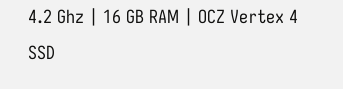4.2 Ghz | 16 GB RAM | OCZ Vertex 4 SSD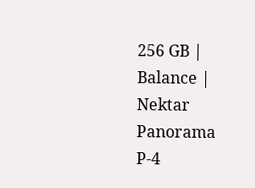256 GB | Balance | Nektar Panorama P-4